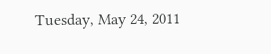Tuesday, May 24, 2011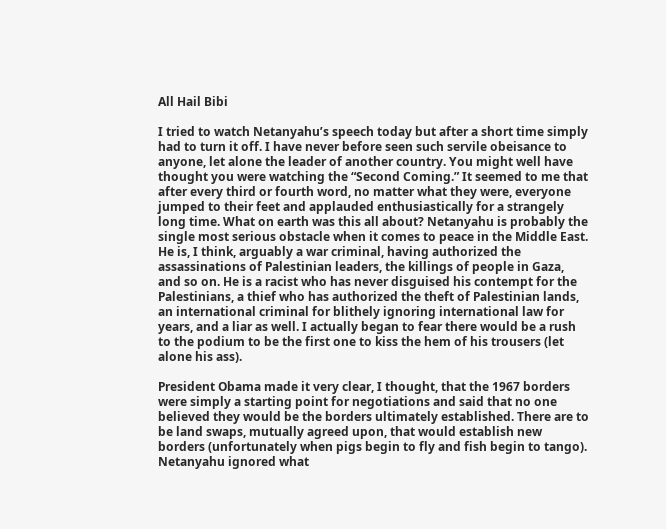All Hail Bibi

I tried to watch Netanyahu’s speech today but after a short time simply had to turn it off. I have never before seen such servile obeisance to anyone, let alone the leader of another country. You might well have thought you were watching the “Second Coming.” It seemed to me that after every third or fourth word, no matter what they were, everyone jumped to their feet and applauded enthusiastically for a strangely long time. What on earth was this all about? Netanyahu is probably the single most serious obstacle when it comes to peace in the Middle East. He is, I think, arguably a war criminal, having authorized the assassinations of Palestinian leaders, the killings of people in Gaza, and so on. He is a racist who has never disguised his contempt for the Palestinians, a thief who has authorized the theft of Palestinian lands, an international criminal for blithely ignoring international law for years, and a liar as well. I actually began to fear there would be a rush to the podium to be the first one to kiss the hem of his trousers (let alone his ass).

President Obama made it very clear, I thought, that the 1967 borders were simply a starting point for negotiations and said that no one believed they would be the borders ultimately established. There are to be land swaps, mutually agreed upon, that would establish new borders (unfortunately when pigs begin to fly and fish begin to tango). Netanyahu ignored what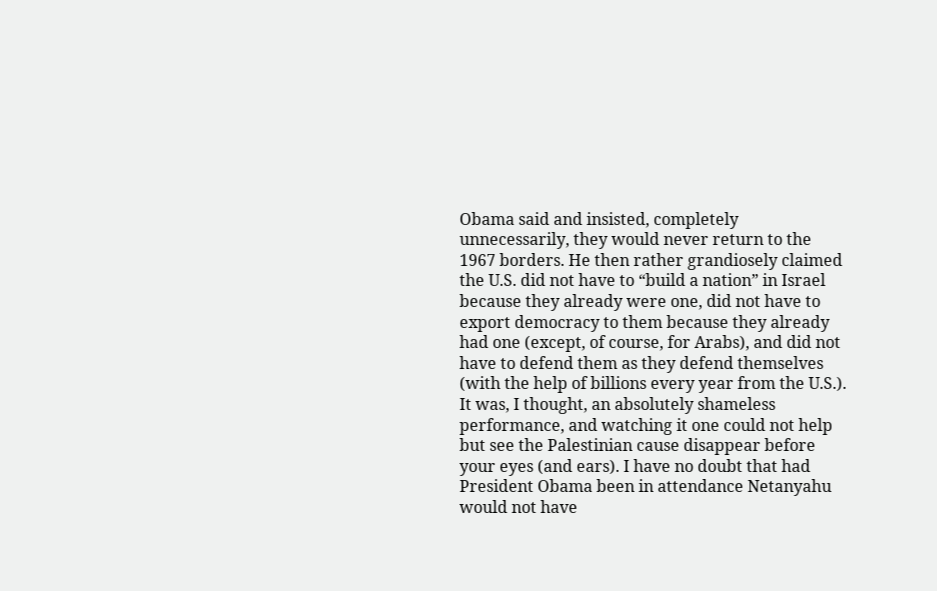Obama said and insisted, completely unnecessarily, they would never return to the 1967 borders. He then rather grandiosely claimed the U.S. did not have to “build a nation” in Israel because they already were one, did not have to export democracy to them because they already had one (except, of course, for Arabs), and did not have to defend them as they defend themselves (with the help of billions every year from the U.S.). It was, I thought, an absolutely shameless performance, and watching it one could not help but see the Palestinian cause disappear before your eyes (and ears). I have no doubt that had President Obama been in attendance Netanyahu would not have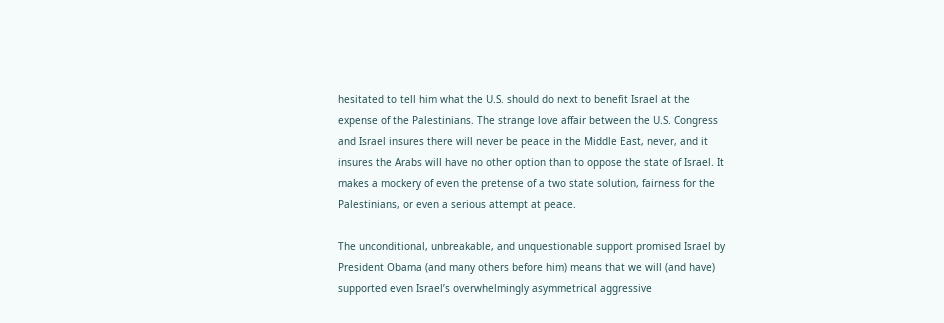hesitated to tell him what the U.S. should do next to benefit Israel at the expense of the Palestinians. The strange love affair between the U.S. Congress and Israel insures there will never be peace in the Middle East, never, and it insures the Arabs will have no other option than to oppose the state of Israel. It makes a mockery of even the pretense of a two state solution, fairness for the Palestinians, or even a serious attempt at peace.

The unconditional, unbreakable, and unquestionable support promised Israel by President Obama (and many others before him) means that we will (and have) supported even Israel’s overwhelmingly asymmetrical aggressive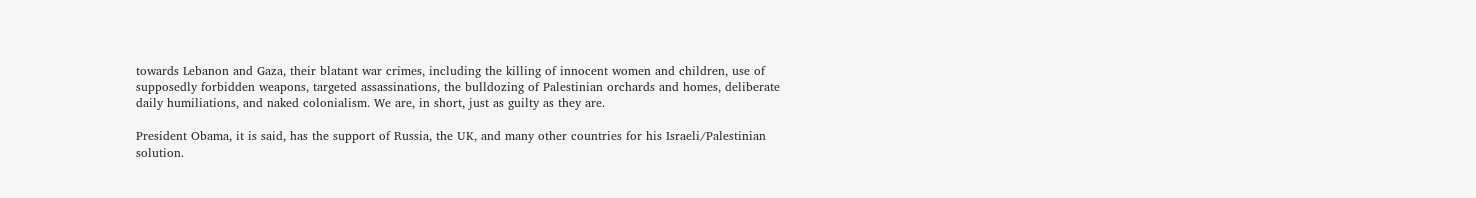towards Lebanon and Gaza, their blatant war crimes, including the killing of innocent women and children, use of supposedly forbidden weapons, targeted assassinations, the bulldozing of Palestinian orchards and homes, deliberate daily humiliations, and naked colonialism. We are, in short, just as guilty as they are.

President Obama, it is said, has the support of Russia, the UK, and many other countries for his Israeli/Palestinian solution.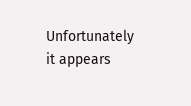Unfortunately it appears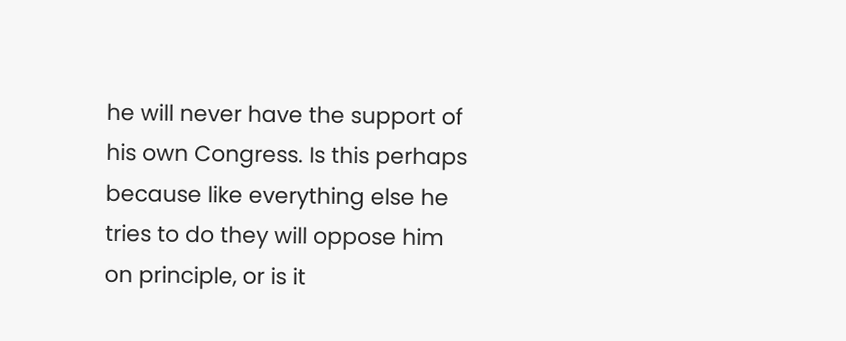he will never have the support of his own Congress. Is this perhaps because like everything else he tries to do they will oppose him on principle, or is it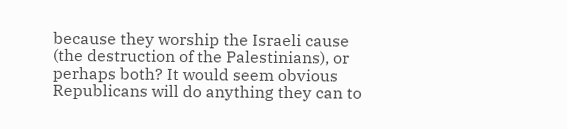because they worship the Israeli cause (the destruction of the Palestinians), or perhaps both? It would seem obvious Republicans will do anything they can to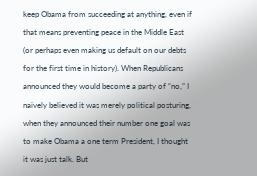keep Obama from succeeding at anything, even if that means preventing peace in the Middle East (or perhaps even making us default on our debts for the first time in history). When Republicans announced they would become a party of “no,” I naively believed it was merely political posturing, when they announced their number one goal was to make Obama a one term President, I thought it was just talk. But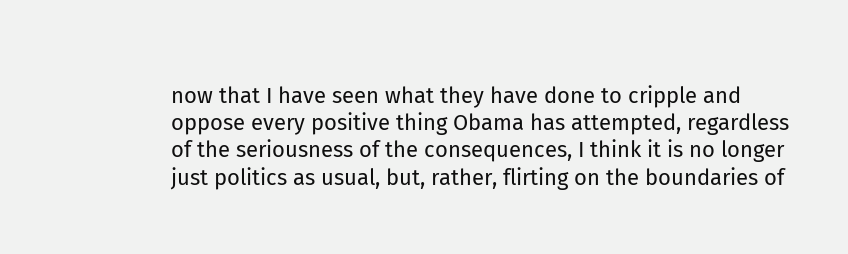now that I have seen what they have done to cripple and oppose every positive thing Obama has attempted, regardless of the seriousness of the consequences, I think it is no longer just politics as usual, but, rather, flirting on the boundaries of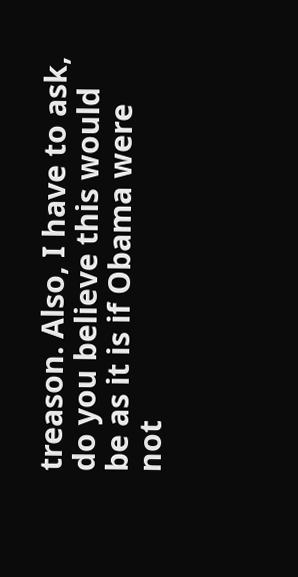treason. Also, I have to ask, do you believe this would be as it is if Obama were not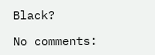Black?

No comments: